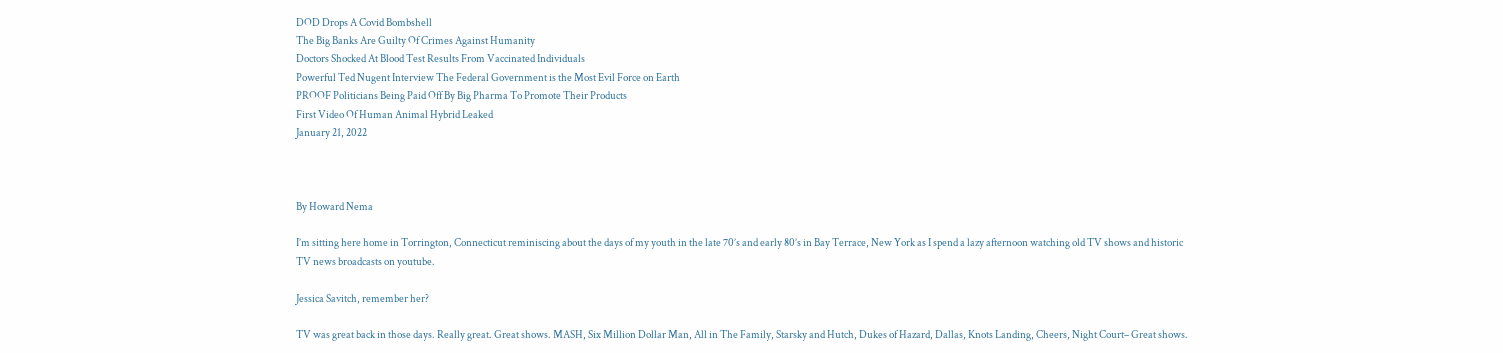DOD Drops A Covid Bombshell
The Big Banks Are Guilty Of Crimes Against Humanity
Doctors Shocked At Blood Test Results From Vaccinated Individuals
Powerful Ted Nugent Interview The Federal Government is the Most Evil Force on Earth
PROOF Politicians Being Paid Off By Big Pharma To Promote Their Products
First Video Of Human Animal Hybrid Leaked
January 21, 2022



By Howard Nema

I’m sitting here home in Torrington, Connecticut reminiscing about the days of my youth in the late 70’s and early 80’s in Bay Terrace, New York as I spend a lazy afternoon watching old TV shows and historic TV news broadcasts on youtube.

Jessica Savitch, remember her?

TV was great back in those days. Really great. Great shows. MASH, Six Million Dollar Man, All in The Family, Starsky and Hutch, Dukes of Hazard, Dallas, Knots Landing, Cheers, Night Court– Great shows.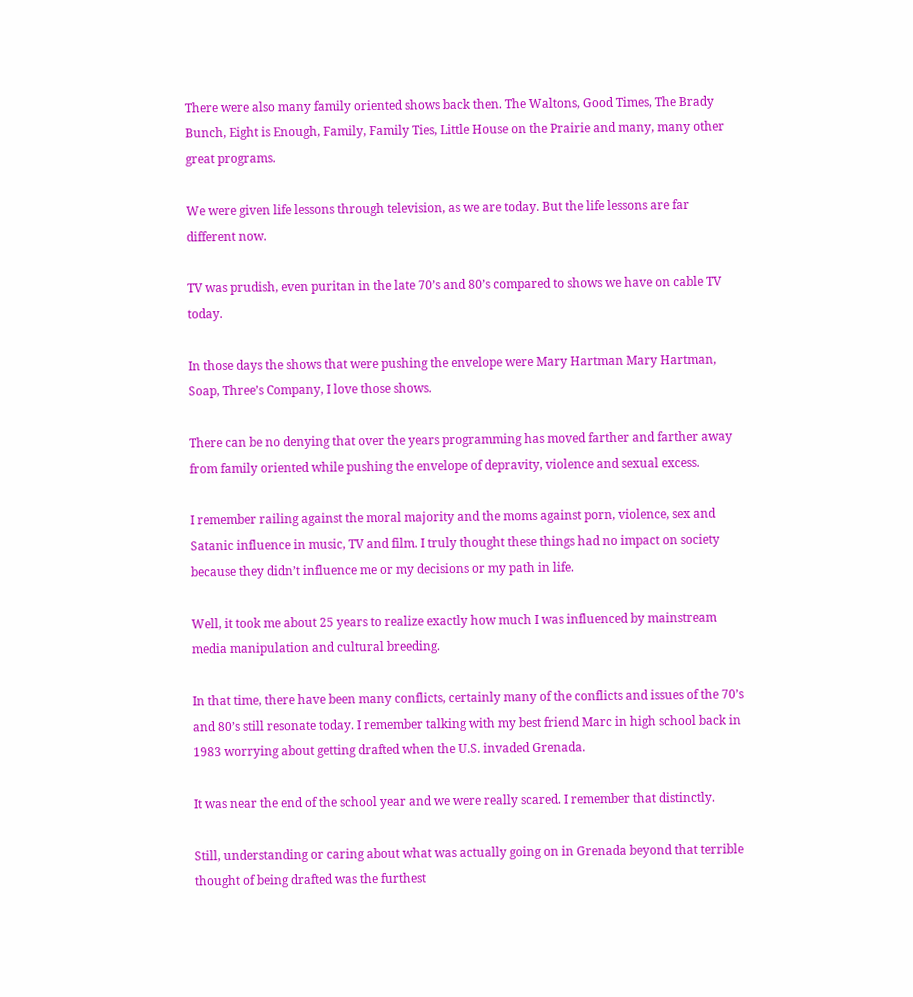There were also many family oriented shows back then. The Waltons, Good Times, The Brady Bunch, Eight is Enough, Family, Family Ties, Little House on the Prairie and many, many other great programs.

We were given life lessons through television, as we are today. But the life lessons are far different now.

TV was prudish, even puritan in the late 70’s and 80’s compared to shows we have on cable TV today.

In those days the shows that were pushing the envelope were Mary Hartman Mary Hartman, Soap, Three’s Company, I love those shows.

There can be no denying that over the years programming has moved farther and farther away from family oriented while pushing the envelope of depravity, violence and sexual excess.

I remember railing against the moral majority and the moms against porn, violence, sex and Satanic influence in music, TV and film. I truly thought these things had no impact on society because they didn’t influence me or my decisions or my path in life.

Well, it took me about 25 years to realize exactly how much I was influenced by mainstream media manipulation and cultural breeding.

In that time, there have been many conflicts, certainly many of the conflicts and issues of the 70’s and 80’s still resonate today. I remember talking with my best friend Marc in high school back in 1983 worrying about getting drafted when the U.S. invaded Grenada.

It was near the end of the school year and we were really scared. I remember that distinctly.

Still, understanding or caring about what was actually going on in Grenada beyond that terrible thought of being drafted was the furthest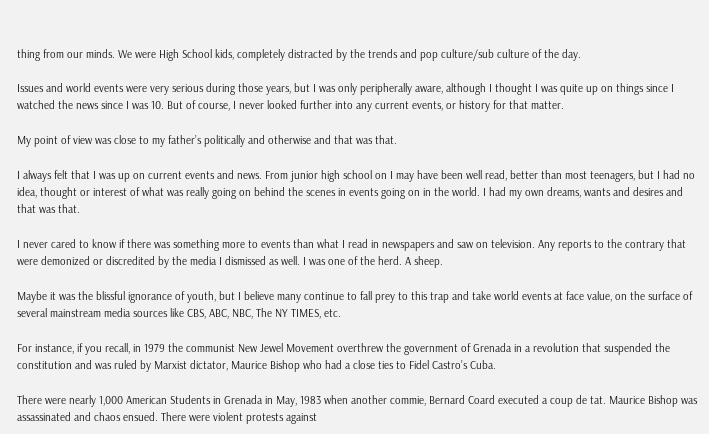thing from our minds. We were High School kids, completely distracted by the trends and pop culture/sub culture of the day.

Issues and world events were very serious during those years, but I was only peripherally aware, although I thought I was quite up on things since I watched the news since I was 10. But of course, I never looked further into any current events, or history for that matter.

My point of view was close to my father’s politically and otherwise and that was that.

I always felt that I was up on current events and news. From junior high school on I may have been well read, better than most teenagers, but I had no idea, thought or interest of what was really going on behind the scenes in events going on in the world. I had my own dreams, wants and desires and that was that.

I never cared to know if there was something more to events than what I read in newspapers and saw on television. Any reports to the contrary that were demonized or discredited by the media I dismissed as well. I was one of the herd. A sheep.

Maybe it was the blissful ignorance of youth, but I believe many continue to fall prey to this trap and take world events at face value, on the surface of several mainstream media sources like CBS, ABC, NBC, The NY TIMES, etc.

For instance, if you recall, in 1979 the communist New Jewel Movement overthrew the government of Grenada in a revolution that suspended the constitution and was ruled by Marxist dictator, Maurice Bishop who had a close ties to Fidel Castro’s Cuba.

There were nearly 1,000 American Students in Grenada in May, 1983 when another commie, Bernard Coard executed a coup de tat. Maurice Bishop was assassinated and chaos ensued. There were violent protests against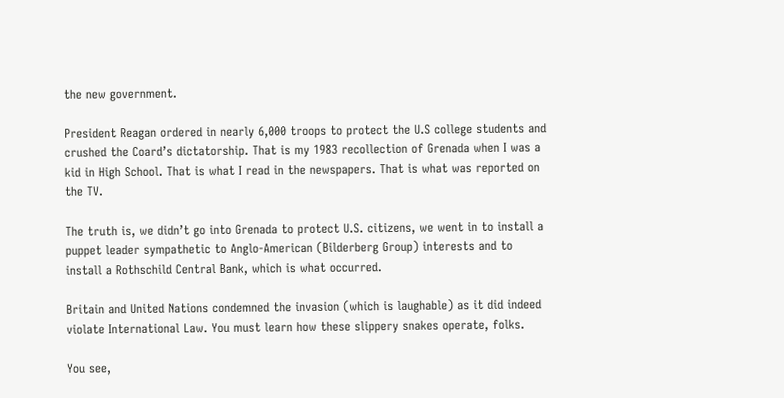the new government.

President Reagan ordered in nearly 6,000 troops to protect the U.S college students and crushed the Coard’s dictatorship. That is my 1983 recollection of Grenada when I was a kid in High School. That is what I read in the newspapers. That is what was reported on the TV.

The truth is, we didn’t go into Grenada to protect U.S. citizens, we went in to install a puppet leader sympathetic to Anglo-American (Bilderberg Group) interests and to install a Rothschild Central Bank, which is what occurred.

Britain and United Nations condemned the invasion (which is laughable) as it did indeed violate International Law. You must learn how these slippery snakes operate, folks.

You see,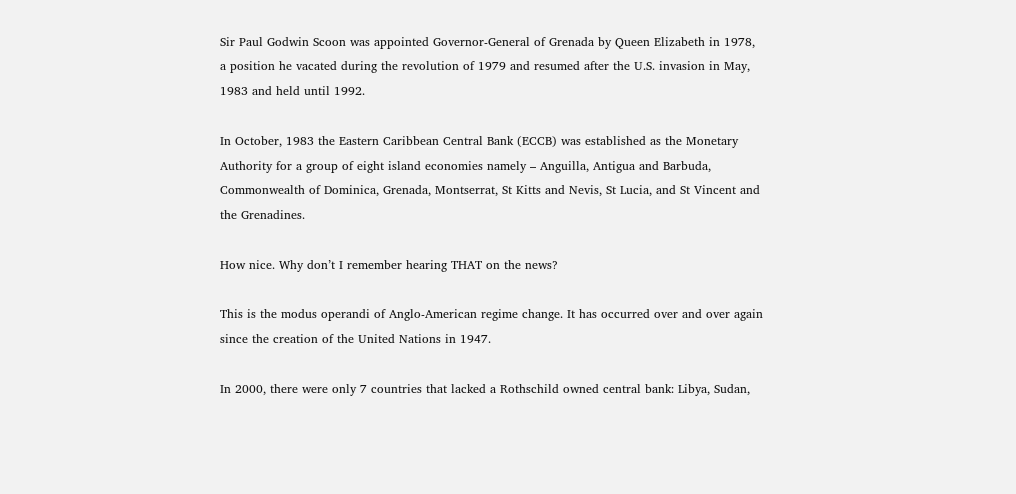Sir Paul Godwin Scoon was appointed Governor-General of Grenada by Queen Elizabeth in 1978, a position he vacated during the revolution of 1979 and resumed after the U.S. invasion in May, 1983 and held until 1992.

In October, 1983 the Eastern Caribbean Central Bank (ECCB) was established as the Monetary Authority for a group of eight island economies namely – Anguilla, Antigua and Barbuda, Commonwealth of Dominica, Grenada, Montserrat, St Kitts and Nevis, St Lucia, and St Vincent and the Grenadines.

How nice. Why don’t I remember hearing THAT on the news?

This is the modus operandi of Anglo-American regime change. It has occurred over and over again since the creation of the United Nations in 1947.

In 2000, there were only 7 countries that lacked a Rothschild owned central bank: Libya, Sudan,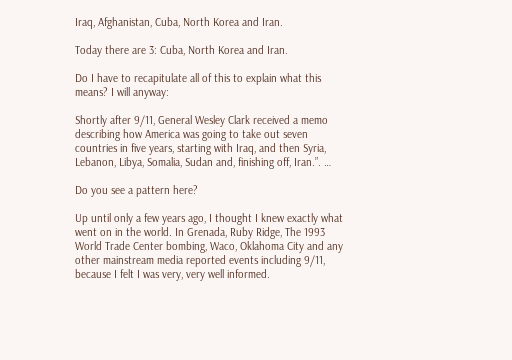Iraq, Afghanistan, Cuba, North Korea and Iran.

Today there are 3: Cuba, North Korea and Iran.

Do I have to recapitulate all of this to explain what this means? I will anyway:

Shortly after 9/11, General Wesley Clark received a memo describing how America was going to take out seven countries in five years, starting with Iraq, and then Syria, Lebanon, Libya, Somalia, Sudan and, finishing off, Iran.”. …

Do you see a pattern here?

Up until only a few years ago, I thought I knew exactly what went on in the world. In Grenada, Ruby Ridge, The 1993 World Trade Center bombing, Waco, Oklahoma City and any other mainstream media reported events including 9/11, because I felt I was very, very well informed.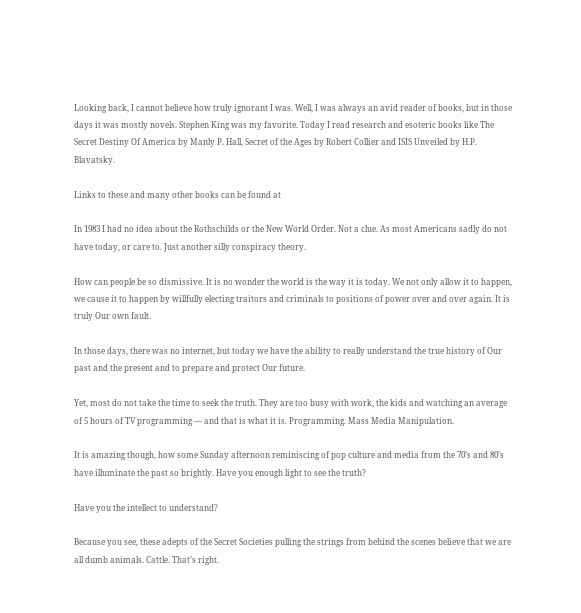Looking back, I cannot believe how truly ignorant I was. Well, I was always an avid reader of books, but in those days it was mostly novels. Stephen King was my favorite. Today I read research and esoteric books like The Secret Destiny Of America by Manly P. Hall, Secret of the Ages by Robert Collier and ISIS Unveiled by H.P. Blavatsky.

Links to these and many other books can be found at

In 1983 I had no idea about the Rothschilds or the New World Order. Not a clue. As most Americans sadly do not have today, or care to. Just another silly conspiracy theory.

How can people be so dismissive. It is no wonder the world is the way it is today. We not only allow it to happen, we cause it to happen by willfully electing traitors and criminals to positions of power over and over again. It is truly Our own fault.

In those days, there was no internet, but today we have the ability to really understand the true history of Our past and the present and to prepare and protect Our future.

Yet, most do not take the time to seek the truth. They are too busy with work, the kids and watching an average of 5 hours of TV programming — and that is what it is. Programming. Mass Media Manipulation.

It is amazing though, how some Sunday afternoon reminiscing of pop culture and media from the 70’s and 80’s have illuminate the past so brightly. Have you enough light to see the truth?

Have you the intellect to understand?

Because you see, these adepts of the Secret Societies pulling the strings from behind the scenes believe that we are all dumb animals. Cattle. That’s right.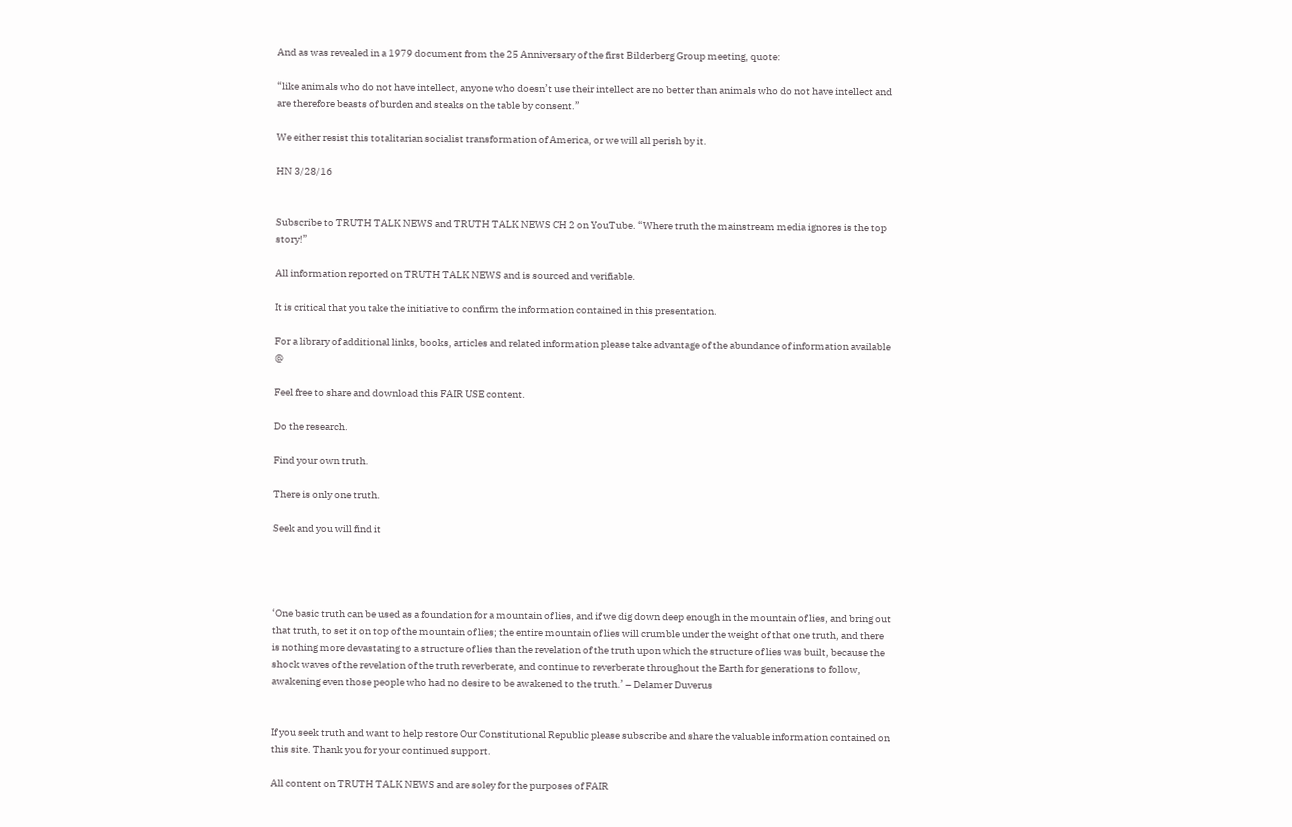And as was revealed in a 1979 document from the 25 Anniversary of the first Bilderberg Group meeting, quote:

“like animals who do not have intellect, anyone who doesn’t use their intellect are no better than animals who do not have intellect and are therefore beasts of burden and steaks on the table by consent.”

We either resist this totalitarian socialist transformation of America, or we will all perish by it.

HN 3/28/16


Subscribe to TRUTH TALK NEWS and TRUTH TALK NEWS CH 2 on YouTube. “Where truth the mainstream media ignores is the top story!”

All information reported on TRUTH TALK NEWS and is sourced and verifiable.

It is critical that you take the initiative to confirm the information contained in this presentation.

For a library of additional links, books, articles and related information please take advantage of the abundance of information available @

Feel free to share and download this FAIR USE content.

Do the research.

Find your own truth.

There is only one truth.

Seek and you will find it




‘One basic truth can be used as a foundation for a mountain of lies, and if we dig down deep enough in the mountain of lies, and bring out that truth, to set it on top of the mountain of lies; the entire mountain of lies will crumble under the weight of that one truth, and there is nothing more devastating to a structure of lies than the revelation of the truth upon which the structure of lies was built, because the shock waves of the revelation of the truth reverberate, and continue to reverberate throughout the Earth for generations to follow, awakening even those people who had no desire to be awakened to the truth.’ – Delamer Duverus


If you seek truth and want to help restore Our Constitutional Republic please subscribe and share the valuable information contained on this site. Thank you for your continued support.

All content on TRUTH TALK NEWS and are soley for the purposes of FAIR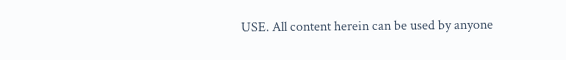USE. All content herein can be used by anyone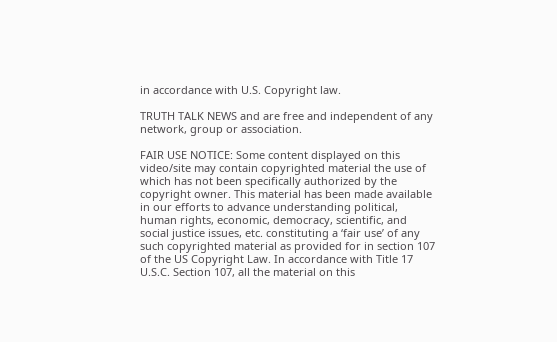in accordance with U.S. Copyright law.

TRUTH TALK NEWS and are free and independent of any network, group or association.

FAIR USE NOTICE: Some content displayed on this video/site may contain copyrighted material the use of which has not been specifically authorized by the copyright owner. This material has been made available in our efforts to advance understanding political, human rights, economic, democracy, scientific, and social justice issues, etc. constituting a ‘fair use’ of any such copyrighted material as provided for in section 107 of the US Copyright Law. In accordance with Title 17 U.S.C. Section 107, all the material on this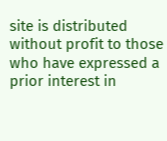site is distributed without profit to those who have expressed a prior interest in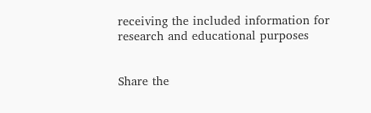receiving the included information for research and educational purposes


Share the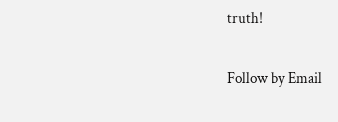truth!

Follow by Email